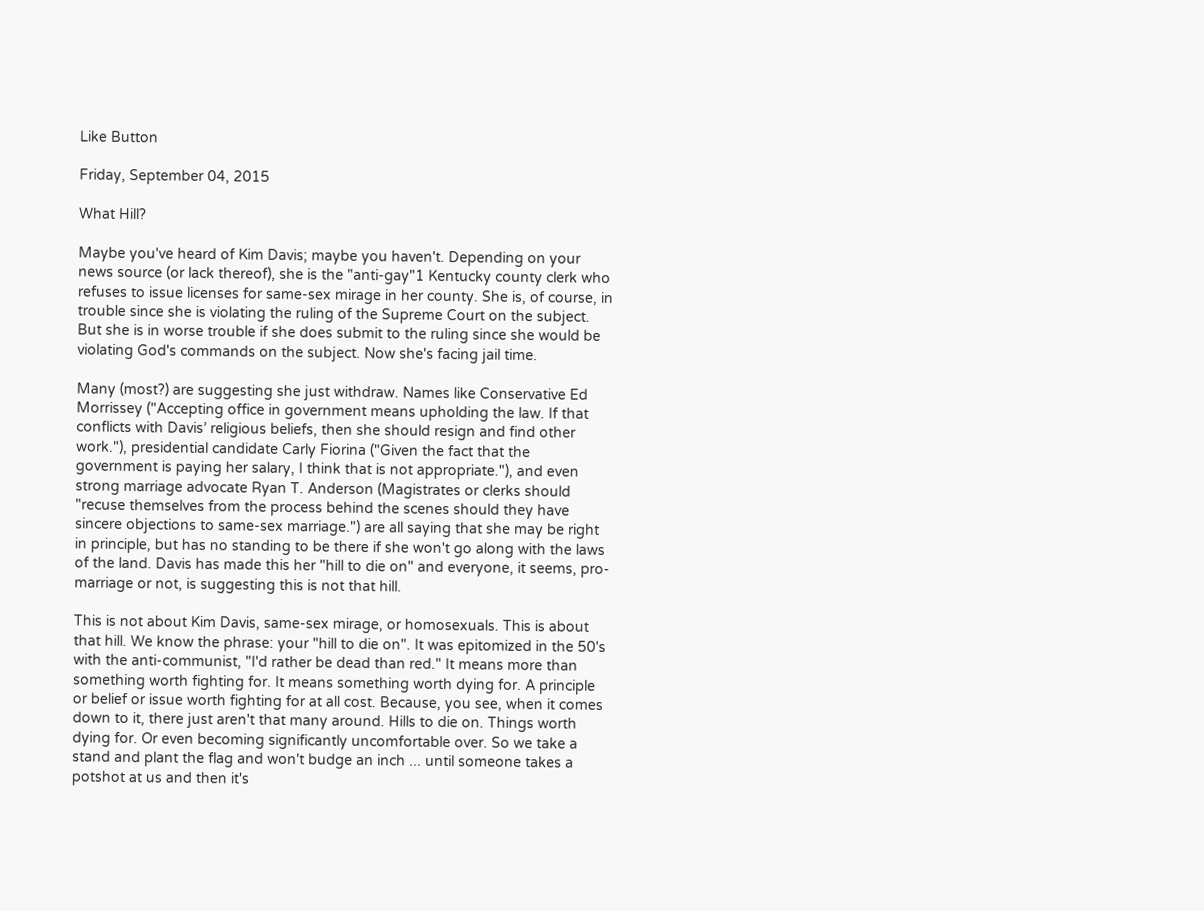Like Button

Friday, September 04, 2015

What Hill?

Maybe you've heard of Kim Davis; maybe you haven't. Depending on your news source (or lack thereof), she is the "anti-gay"1 Kentucky county clerk who refuses to issue licenses for same-sex mirage in her county. She is, of course, in trouble since she is violating the ruling of the Supreme Court on the subject. But she is in worse trouble if she does submit to the ruling since she would be violating God's commands on the subject. Now she's facing jail time.

Many (most?) are suggesting she just withdraw. Names like Conservative Ed Morrissey ("Accepting office in government means upholding the law. If that conflicts with Davis’ religious beliefs, then she should resign and find other work."), presidential candidate Carly Fiorina ("Given the fact that the government is paying her salary, I think that is not appropriate."), and even strong marriage advocate Ryan T. Anderson (Magistrates or clerks should "recuse themselves from the process behind the scenes should they have sincere objections to same-sex marriage.") are all saying that she may be right in principle, but has no standing to be there if she won't go along with the laws of the land. Davis has made this her "hill to die on" and everyone, it seems, pro-marriage or not, is suggesting this is not that hill.

This is not about Kim Davis, same-sex mirage, or homosexuals. This is about that hill. We know the phrase: your "hill to die on". It was epitomized in the 50's with the anti-communist, "I'd rather be dead than red." It means more than something worth fighting for. It means something worth dying for. A principle or belief or issue worth fighting for at all cost. Because, you see, when it comes down to it, there just aren't that many around. Hills to die on. Things worth dying for. Or even becoming significantly uncomfortable over. So we take a stand and plant the flag and won't budge an inch ... until someone takes a potshot at us and then it's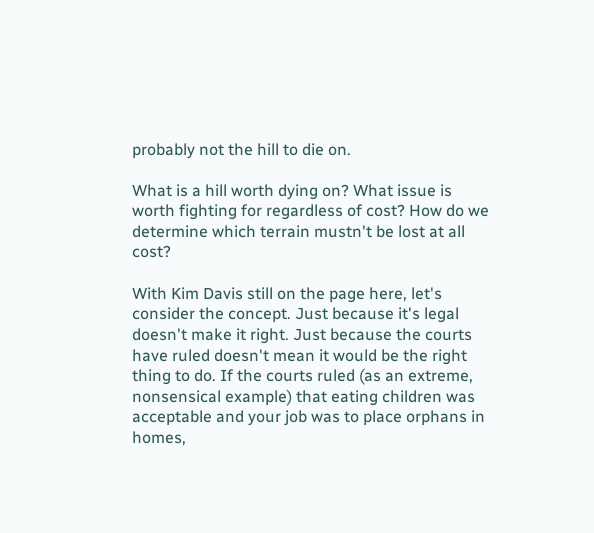probably not the hill to die on.

What is a hill worth dying on? What issue is worth fighting for regardless of cost? How do we determine which terrain mustn't be lost at all cost?

With Kim Davis still on the page here, let's consider the concept. Just because it's legal doesn't make it right. Just because the courts have ruled doesn't mean it would be the right thing to do. If the courts ruled (as an extreme, nonsensical example) that eating children was acceptable and your job was to place orphans in homes,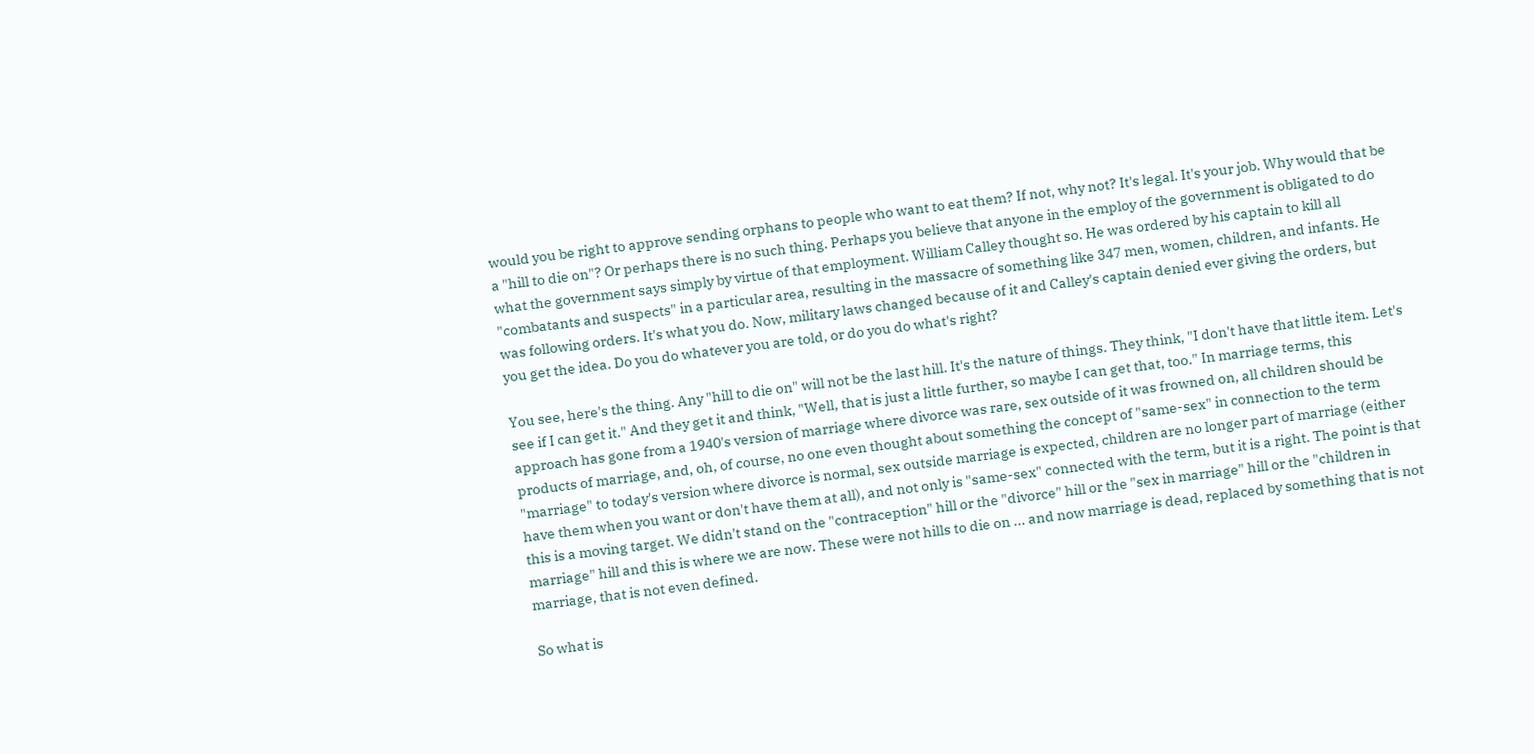would you be right to approve sending orphans to people who want to eat them? If not, why not? It's legal. It's your job. Why would that be a "hill to die on"? Or perhaps there is no such thing. Perhaps you believe that anyone in the employ of the government is obligated to do what the government says simply by virtue of that employment. William Calley thought so. He was ordered by his captain to kill all "combatants and suspects" in a particular area, resulting in the massacre of something like 347 men, women, children, and infants. He was following orders. It's what you do. Now, military laws changed because of it and Calley's captain denied ever giving the orders, but you get the idea. Do you do whatever you are told, or do you do what's right?

You see, here's the thing. Any "hill to die on" will not be the last hill. It's the nature of things. They think, "I don't have that little item. Let's see if I can get it." And they get it and think, "Well, that is just a little further, so maybe I can get that, too." In marriage terms, this approach has gone from a 1940's version of marriage where divorce was rare, sex outside of it was frowned on, all children should be products of marriage, and, oh, of course, no one even thought about something the concept of "same-sex" in connection to the term "marriage" to today's version where divorce is normal, sex outside marriage is expected, children are no longer part of marriage (either have them when you want or don't have them at all), and not only is "same-sex" connected with the term, but it is a right. The point is that this is a moving target. We didn't stand on the "contraception" hill or the "divorce" hill or the "sex in marriage" hill or the "children in marriage" hill and this is where we are now. These were not hills to die on ... and now marriage is dead, replaced by something that is not marriage, that is not even defined.

So what is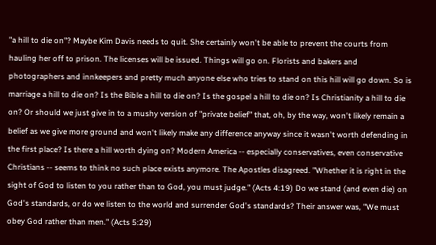"a hill to die on"? Maybe Kim Davis needs to quit. She certainly won't be able to prevent the courts from hauling her off to prison. The licenses will be issued. Things will go on. Florists and bakers and photographers and innkeepers and pretty much anyone else who tries to stand on this hill will go down. So is marriage a hill to die on? Is the Bible a hill to die on? Is the gospel a hill to die on? Is Christianity a hill to die on? Or should we just give in to a mushy version of "private belief" that, oh, by the way, won't likely remain a belief as we give more ground and won't likely make any difference anyway since it wasn't worth defending in the first place? Is there a hill worth dying on? Modern America -- especially conservatives, even conservative Christians -- seems to think no such place exists anymore. The Apostles disagreed. "Whether it is right in the sight of God to listen to you rather than to God, you must judge." (Acts 4:19) Do we stand (and even die) on God's standards, or do we listen to the world and surrender God's standards? Their answer was, "We must obey God rather than men." (Acts 5:29)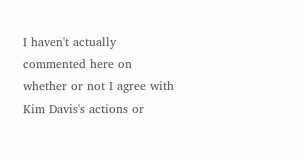I haven't actually commented here on whether or not I agree with Kim Davis's actions or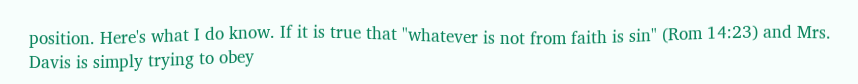position. Here's what I do know. If it is true that "whatever is not from faith is sin" (Rom 14:23) and Mrs. Davis is simply trying to obey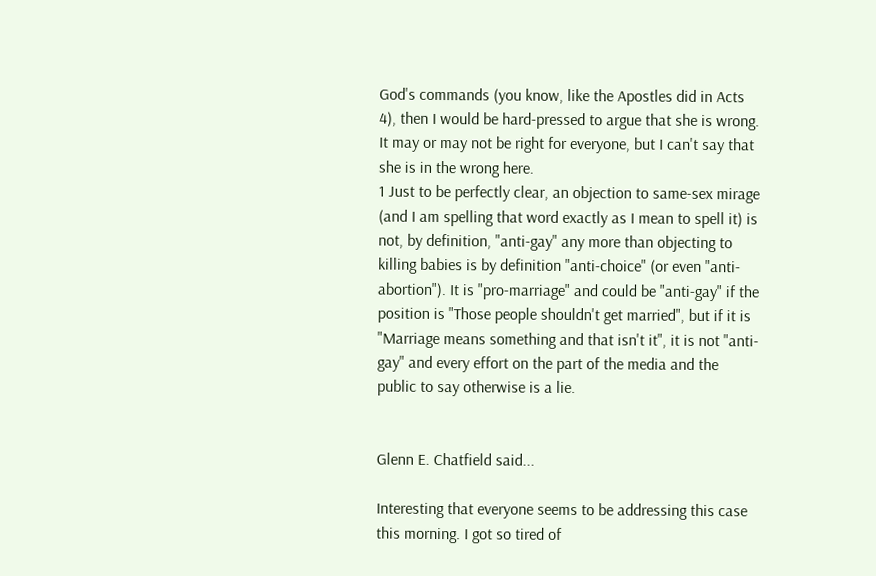God's commands (you know, like the Apostles did in Acts 4), then I would be hard-pressed to argue that she is wrong. It may or may not be right for everyone, but I can't say that she is in the wrong here.
1 Just to be perfectly clear, an objection to same-sex mirage (and I am spelling that word exactly as I mean to spell it) is not, by definition, "anti-gay" any more than objecting to killing babies is by definition "anti-choice" (or even "anti-abortion"). It is "pro-marriage" and could be "anti-gay" if the position is "Those people shouldn't get married", but if it is "Marriage means something and that isn't it", it is not "anti-gay" and every effort on the part of the media and the public to say otherwise is a lie.


Glenn E. Chatfield said...

Interesting that everyone seems to be addressing this case this morning. I got so tired of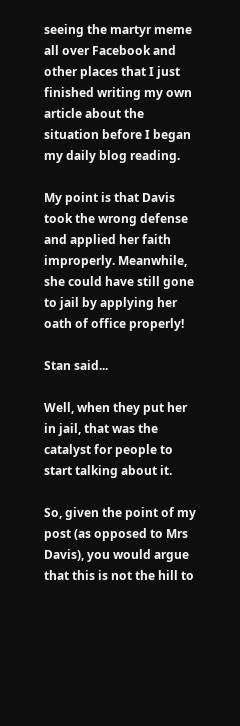seeing the martyr meme all over Facebook and other places that I just finished writing my own article about the situation before I began my daily blog reading.

My point is that Davis took the wrong defense and applied her faith improperly. Meanwhile, she could have still gone to jail by applying her oath of office properly!

Stan said...

Well, when they put her in jail, that was the catalyst for people to start talking about it.

So, given the point of my post (as opposed to Mrs Davis), you would argue that this is not the hill to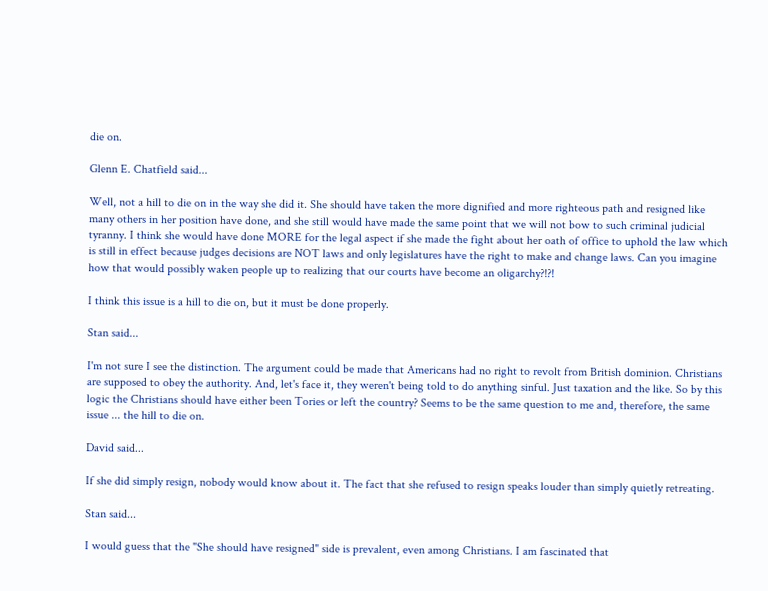die on.

Glenn E. Chatfield said...

Well, not a hill to die on in the way she did it. She should have taken the more dignified and more righteous path and resigned like many others in her position have done, and she still would have made the same point that we will not bow to such criminal judicial tyranny. I think she would have done MORE for the legal aspect if she made the fight about her oath of office to uphold the law which is still in effect because judges decisions are NOT laws and only legislatures have the right to make and change laws. Can you imagine how that would possibly waken people up to realizing that our courts have become an oligarchy?!?!

I think this issue is a hill to die on, but it must be done properly.

Stan said...

I'm not sure I see the distinction. The argument could be made that Americans had no right to revolt from British dominion. Christians are supposed to obey the authority. And, let's face it, they weren't being told to do anything sinful. Just taxation and the like. So by this logic the Christians should have either been Tories or left the country? Seems to be the same question to me and, therefore, the same issue ... the hill to die on.

David said...

If she did simply resign, nobody would know about it. The fact that she refused to resign speaks louder than simply quietly retreating.

Stan said...

I would guess that the "She should have resigned" side is prevalent, even among Christians. I am fascinated that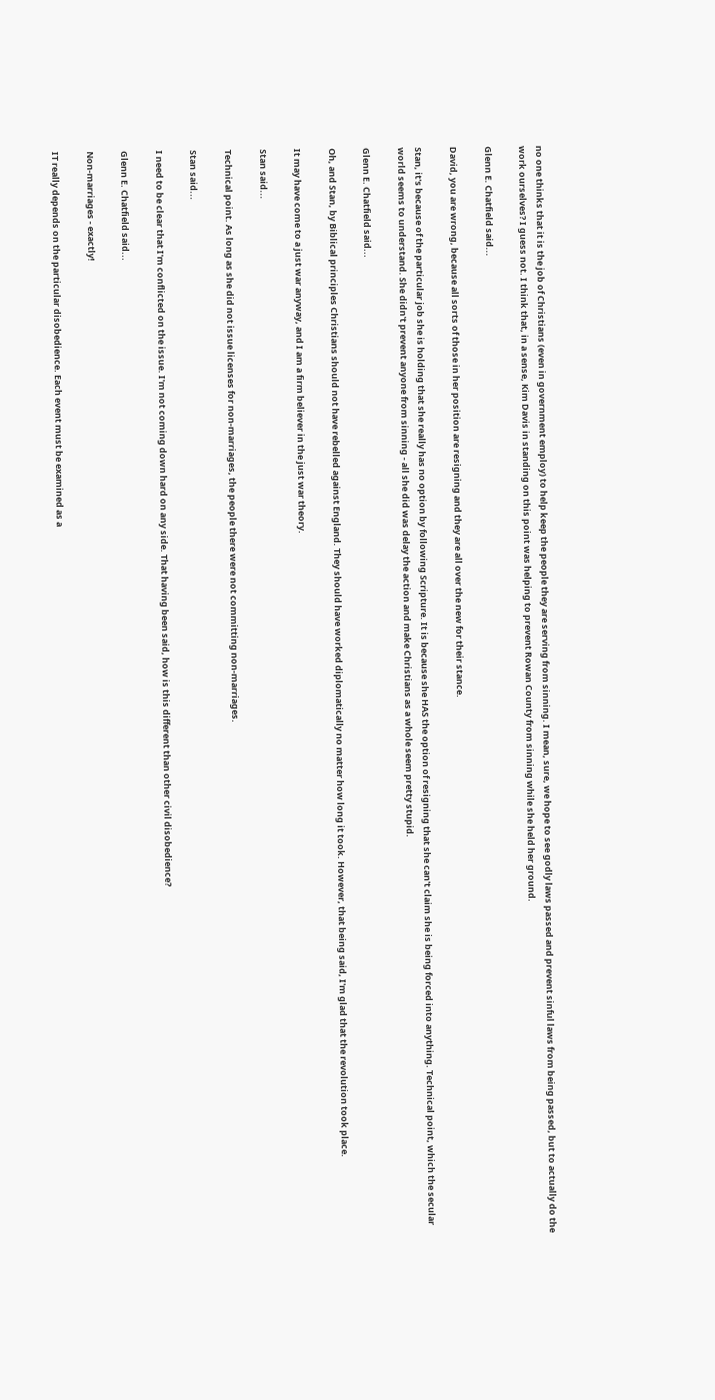no one thinks that it is the job of Christians (even in government employ) to help keep the people they are serving from sinning. I mean, sure, we hope to see godly laws passed and prevent sinful laws from being passed, but to actually do the work ourselves? I guess not. I think that, in a sense, Kim Davis in standing on this point was helping to prevent Rowan County from sinning while she held her ground.

Glenn E. Chatfield said...

David, you are wrong, because all sorts of those in her position are resigning and they are all over the new for their stance.

Stan, it's because of the particular job she is holding that she really has no option by following Scripture. It is because she HAS the option of resigning that she can't claim she is being forced into anything. Technical point, which the secular world seems to understand. She didn't prevent anyone from sinning - all she did was delay the action and make Christians as a whole seem pretty stupid.

Glenn E. Chatfield said...

Oh, and Stan, by Biblical principles Christians should not have rebelled against England. They should have worked diplomatically no matter how long it took. However, that being said, I'm glad that the revolution took place.

It may have come to a just war anyway, and I am a firm believer in the just war theory.

Stan said...

Technical point. As long as she did not issue licenses for non-marriages, the people there were not committing non-marriages.

Stan said...

I need to be clear that I'm conflicted on the issue. I'm not coming down hard on any side. That having been said, how is this different than other civil disobedience?

Glenn E. Chatfield said...

Non-marriages - exactly!

IT really depends on the particular disobedience. Each event must be examined as a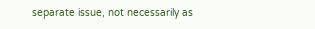separate issue, not necessarily as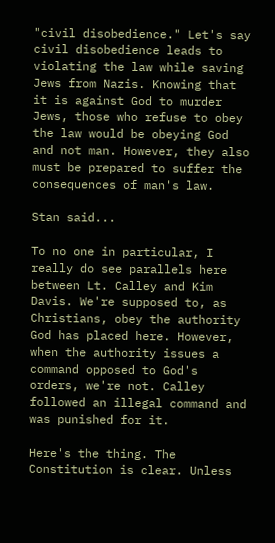"civil disobedience." Let's say civil disobedience leads to violating the law while saving Jews from Nazis. Knowing that it is against God to murder Jews, those who refuse to obey the law would be obeying God and not man. However, they also must be prepared to suffer the consequences of man's law.

Stan said...

To no one in particular, I really do see parallels here between Lt. Calley and Kim Davis. We're supposed to, as Christians, obey the authority God has placed here. However, when the authority issues a command opposed to God's orders, we're not. Calley followed an illegal command and was punished for it.

Here's the thing. The Constitution is clear. Unless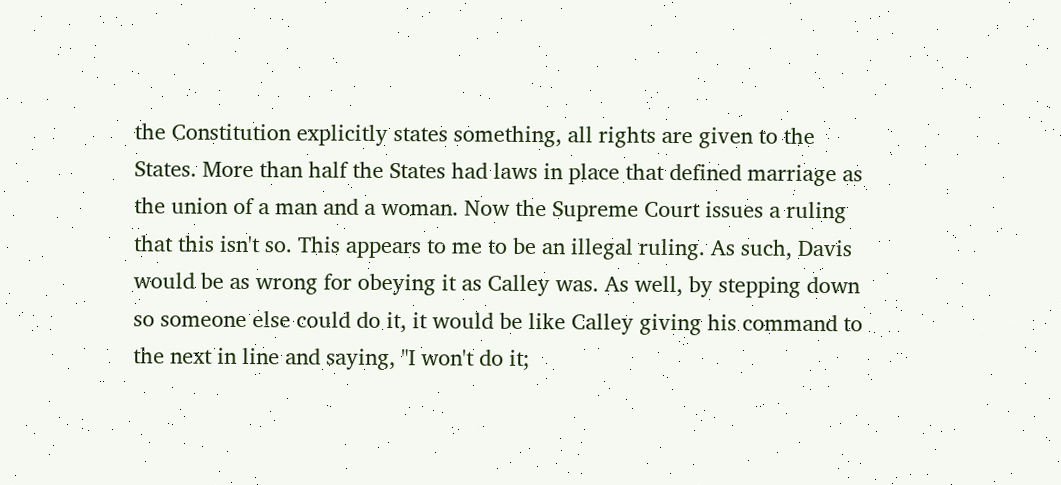the Constitution explicitly states something, all rights are given to the States. More than half the States had laws in place that defined marriage as the union of a man and a woman. Now the Supreme Court issues a ruling that this isn't so. This appears to me to be an illegal ruling. As such, Davis would be as wrong for obeying it as Calley was. As well, by stepping down so someone else could do it, it would be like Calley giving his command to the next in line and saying, "I won't do it;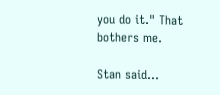you do it." That bothers me.

Stan said...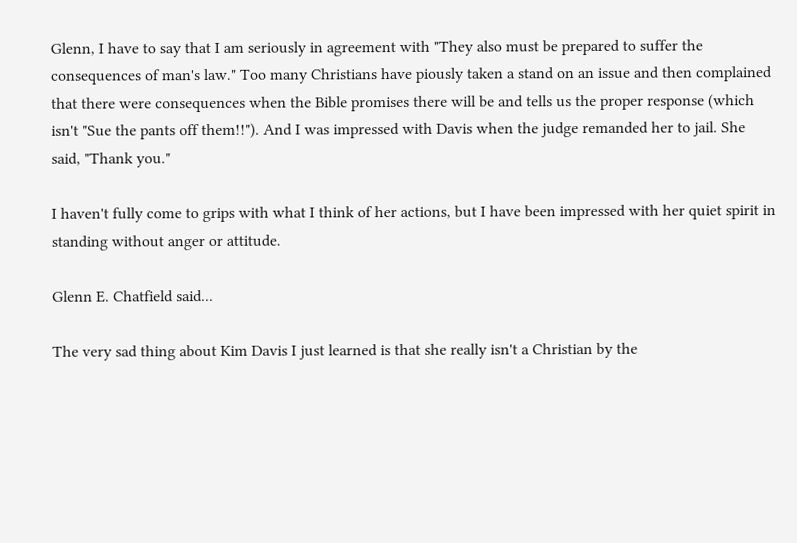Glenn, I have to say that I am seriously in agreement with "They also must be prepared to suffer the consequences of man's law." Too many Christians have piously taken a stand on an issue and then complained that there were consequences when the Bible promises there will be and tells us the proper response (which isn't "Sue the pants off them!!"). And I was impressed with Davis when the judge remanded her to jail. She said, "Thank you."

I haven't fully come to grips with what I think of her actions, but I have been impressed with her quiet spirit in standing without anger or attitude.

Glenn E. Chatfield said...

The very sad thing about Kim Davis I just learned is that she really isn't a Christian by the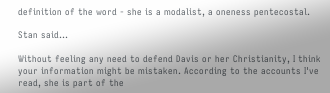definition of the word - she is a modalist, a oneness pentecostal.

Stan said...

Without feeling any need to defend Davis or her Christianity, I think your information might be mistaken. According to the accounts I've read, she is part of the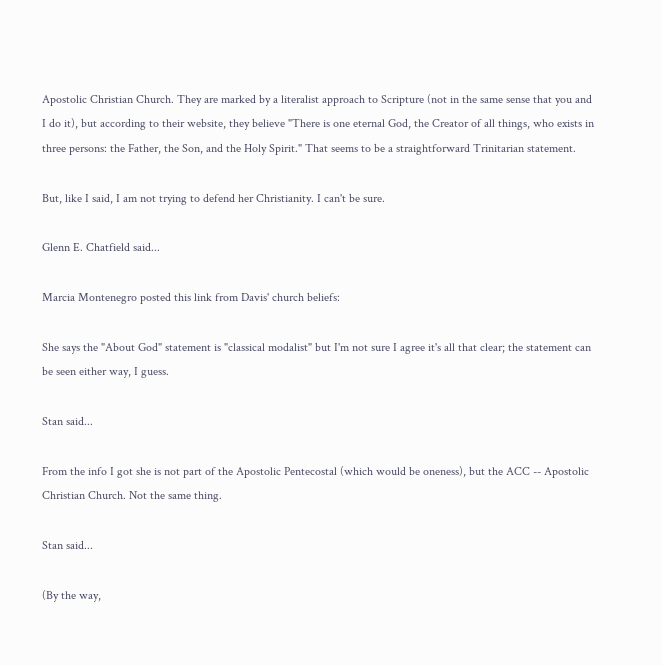Apostolic Christian Church. They are marked by a literalist approach to Scripture (not in the same sense that you and I do it), but according to their website, they believe "There is one eternal God, the Creator of all things, who exists in three persons: the Father, the Son, and the Holy Spirit." That seems to be a straightforward Trinitarian statement.

But, like I said, I am not trying to defend her Christianity. I can't be sure.

Glenn E. Chatfield said...

Marcia Montenegro posted this link from Davis' church beliefs:

She says the "About God" statement is "classical modalist" but I'm not sure I agree it's all that clear; the statement can be seen either way, I guess.

Stan said...

From the info I got she is not part of the Apostolic Pentecostal (which would be oneness), but the ACC -- Apostolic Christian Church. Not the same thing.

Stan said...

(By the way,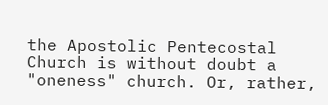the Apostolic Pentecostal Church is without doubt a "oneness" church. Or, rather,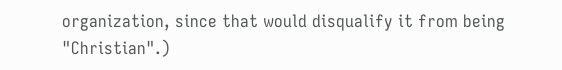organization, since that would disqualify it from being "Christian".)